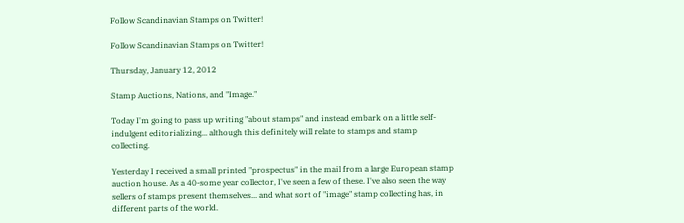Follow Scandinavian Stamps on Twitter!

Follow Scandinavian Stamps on Twitter!

Thursday, January 12, 2012

Stamp Auctions, Nations, and "Image."

Today I'm going to pass up writing "about stamps" and instead embark on a little self-indulgent editorializing... although this definitely will relate to stamps and stamp collecting.

Yesterday I received a small printed "prospectus" in the mail from a large European stamp auction house. As a 40-some year collector, I've seen a few of these. I've also seen the way sellers of stamps present themselves... and what sort of "image" stamp collecting has, in different parts of the world.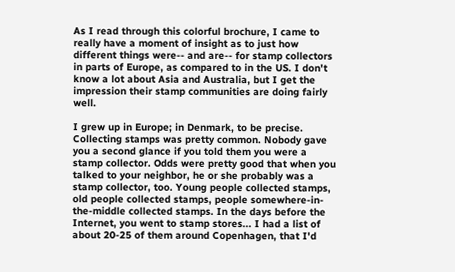As I read through this colorful brochure, I came to really have a moment of insight as to just how different things were-- and are-- for stamp collectors in parts of Europe, as compared to in the US. I don't know a lot about Asia and Australia, but I get the impression their stamp communities are doing fairly well.

I grew up in Europe; in Denmark, to be precise. Collecting stamps was pretty common. Nobody gave you a second glance if you told them you were a stamp collector. Odds were pretty good that when you talked to your neighbor, he or she probably was a stamp collector, too. Young people collected stamps, old people collected stamps, people somewhere-in-the-middle collected stamps. In the days before the Internet, you went to stamp stores... I had a list of about 20-25 of them around Copenhagen, that I'd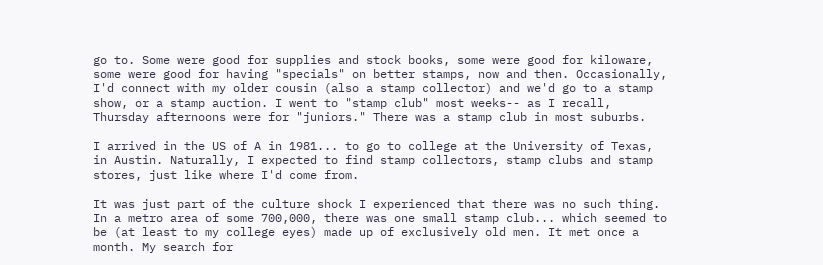go to. Some were good for supplies and stock books, some were good for kiloware, some were good for having "specials" on better stamps, now and then. Occasionally, I'd connect with my older cousin (also a stamp collector) and we'd go to a stamp show, or a stamp auction. I went to "stamp club" most weeks-- as I recall, Thursday afternoons were for "juniors." There was a stamp club in most suburbs.

I arrived in the US of A in 1981... to go to college at the University of Texas, in Austin. Naturally, I expected to find stamp collectors, stamp clubs and stamp stores, just like where I'd come from.

It was just part of the culture shock I experienced that there was no such thing. In a metro area of some 700,000, there was one small stamp club... which seemed to be (at least to my college eyes) made up of exclusively old men. It met once a month. My search for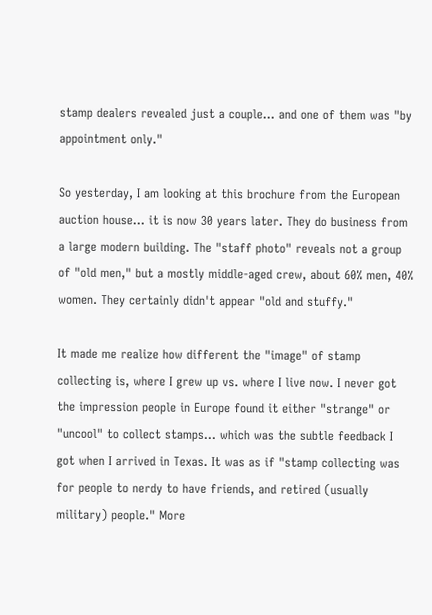stamp dealers revealed just a couple... and one of them was "by appointment only."

So yesterday, I am looking at this brochure from the European auction house... it is now 30 years later. They do business from a large modern building. The "staff photo" reveals not a group of "old men," but a mostly middle-aged crew, about 60% men, 40% women. They certainly didn't appear "old and stuffy."

It made me realize how different the "image" of stamp collecting is, where I grew up vs. where I live now. I never got the impression people in Europe found it either "strange" or "uncool" to collect stamps... which was the subtle feedback I got when I arrived in Texas. It was as if "stamp collecting was for people to nerdy to have friends, and retired (usually military) people." More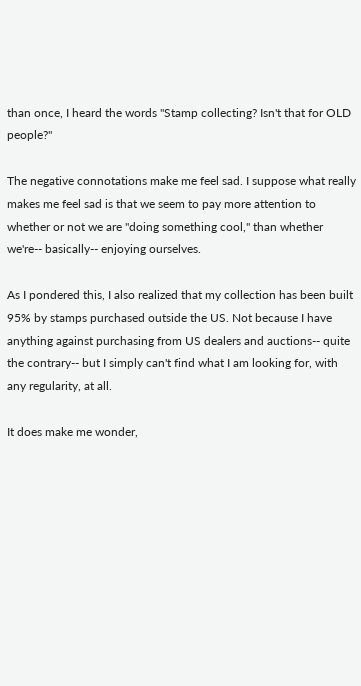than once, I heard the words "Stamp collecting? Isn't that for OLD people?"

The negative connotations make me feel sad. I suppose what really makes me feel sad is that we seem to pay more attention to whether or not we are "doing something cool," than whether we're-- basically-- enjoying ourselves.

As I pondered this, I also realized that my collection has been built 95% by stamps purchased outside the US. Not because I have anything against purchasing from US dealers and auctions-- quite the contrary-- but I simply can't find what I am looking for, with any regularity, at all.

It does make me wonder,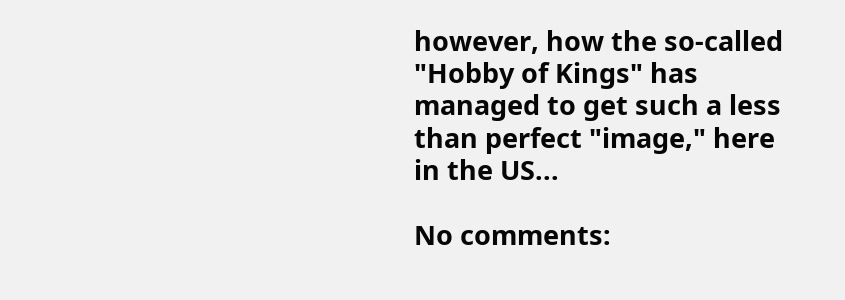however, how the so-called "Hobby of Kings" has managed to get such a less than perfect "image," here in the US...

No comments: